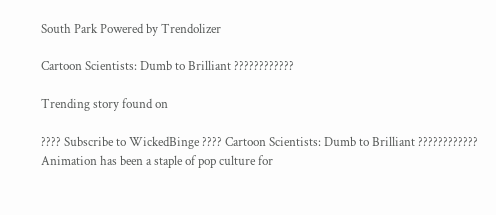South Park Powered by Trendolizer

Cartoon Scientists: Dumb to Brilliant ????????????

Trending story found on

???? Subscribe to WickedBinge ???? Cartoon Scientists: Dumb to Brilliant ???????????? Animation has been a staple of pop culture for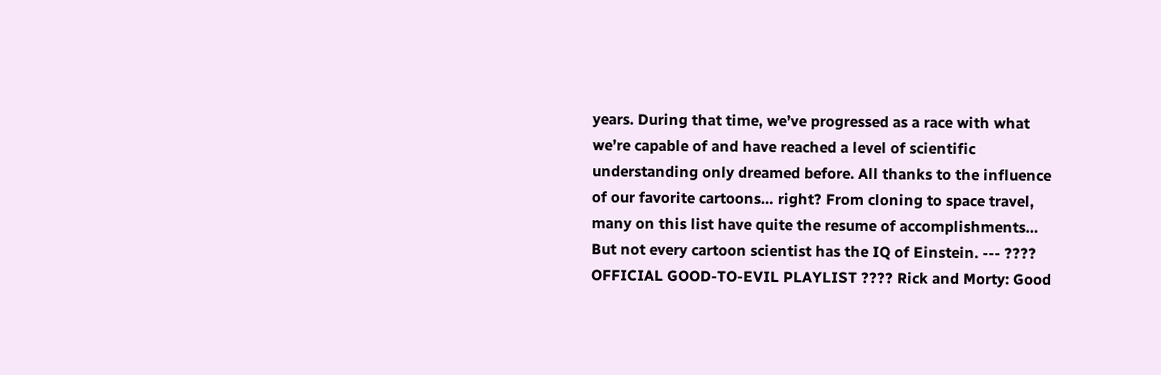years. During that time, we’ve progressed as a race with what we’re capable of and have reached a level of scientific understanding only dreamed before. All thanks to the influence of our favorite cartoons… right? From cloning to space travel, many on this list have quite the resume of accomplishments… But not every cartoon scientist has the IQ of Einstein. --- ???? OFFICIAL GOOD-TO-EVIL PLAYLIST ???? Rick and Morty: Good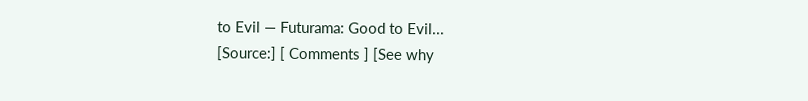to Evil — Futurama: Good to Evil...
[Source:] [ Comments ] [See why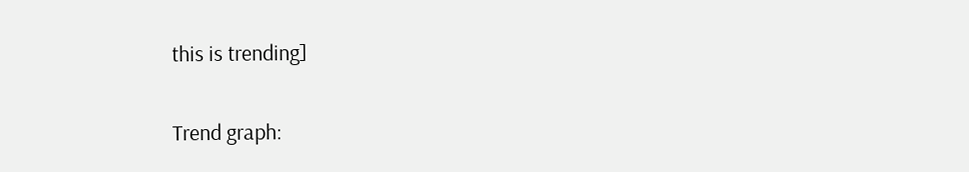this is trending]

Trend graph: